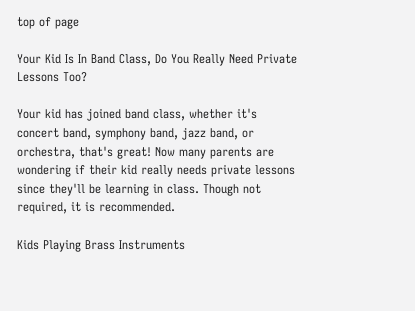top of page

Your Kid Is In Band Class, Do You Really Need Private Lessons Too?

Your kid has joined band class, whether it's concert band, symphony band, jazz band, or orchestra, that's great! Now many parents are wondering if their kid really needs private lessons since they'll be learning in class. Though not required, it is recommended.

Kids Playing Brass Instruments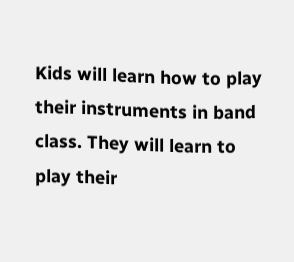Kids will learn how to play their instruments in band class. They will learn to play their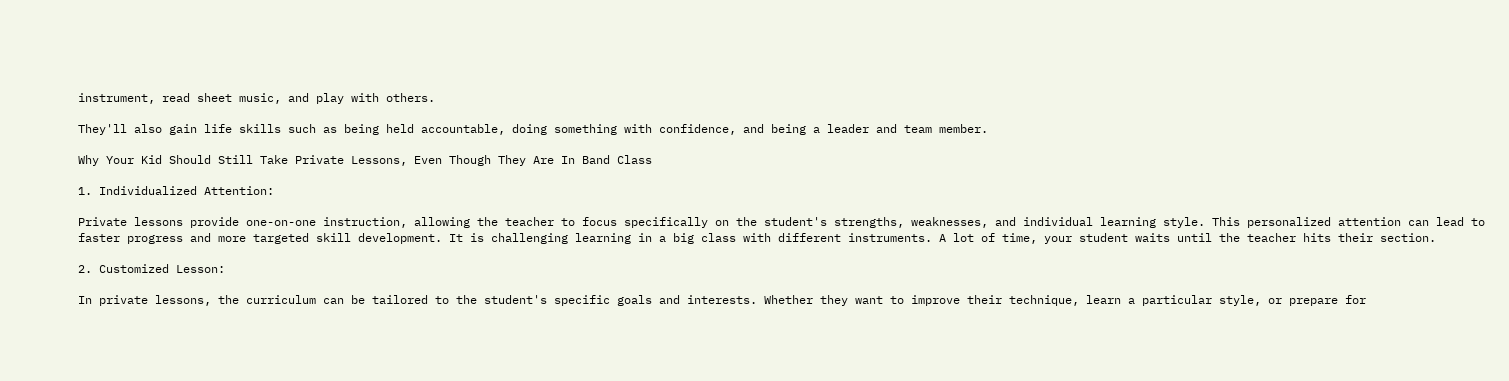instrument, read sheet music, and play with others.

They'll also gain life skills such as being held accountable, doing something with confidence, and being a leader and team member.

Why Your Kid Should Still Take Private Lessons, Even Though They Are In Band Class

1. Individualized Attention:

Private lessons provide one-on-one instruction, allowing the teacher to focus specifically on the student's strengths, weaknesses, and individual learning style. This personalized attention can lead to faster progress and more targeted skill development. It is challenging learning in a big class with different instruments. A lot of time, your student waits until the teacher hits their section.

2. Customized Lesson:

In private lessons, the curriculum can be tailored to the student's specific goals and interests. Whether they want to improve their technique, learn a particular style, or prepare for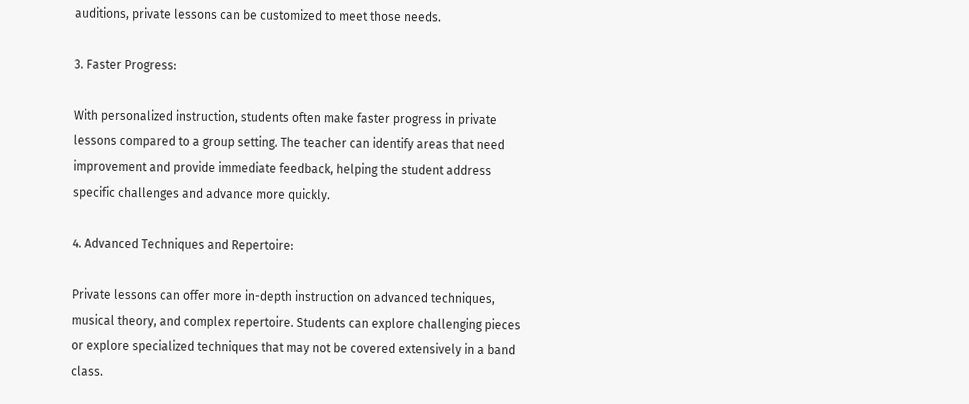auditions, private lessons can be customized to meet those needs.

3. Faster Progress:

With personalized instruction, students often make faster progress in private lessons compared to a group setting. The teacher can identify areas that need improvement and provide immediate feedback, helping the student address specific challenges and advance more quickly.

4. Advanced Techniques and Repertoire:

Private lessons can offer more in-depth instruction on advanced techniques, musical theory, and complex repertoire. Students can explore challenging pieces or explore specialized techniques that may not be covered extensively in a band class.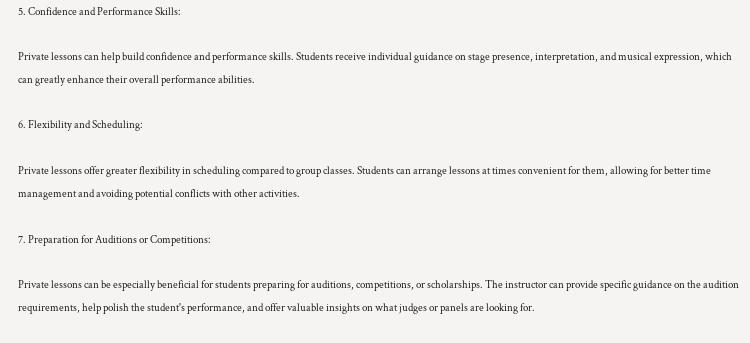5. Confidence and Performance Skills:

Private lessons can help build confidence and performance skills. Students receive individual guidance on stage presence, interpretation, and musical expression, which can greatly enhance their overall performance abilities.

6. Flexibility and Scheduling:

Private lessons offer greater flexibility in scheduling compared to group classes. Students can arrange lessons at times convenient for them, allowing for better time management and avoiding potential conflicts with other activities.

7. Preparation for Auditions or Competitions:

Private lessons can be especially beneficial for students preparing for auditions, competitions, or scholarships. The instructor can provide specific guidance on the audition requirements, help polish the student's performance, and offer valuable insights on what judges or panels are looking for.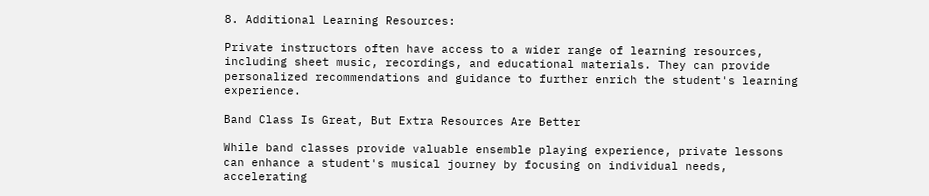8. Additional Learning Resources:

Private instructors often have access to a wider range of learning resources, including sheet music, recordings, and educational materials. They can provide personalized recommendations and guidance to further enrich the student's learning experience.

Band Class Is Great, But Extra Resources Are Better

While band classes provide valuable ensemble playing experience, private lessons can enhance a student's musical journey by focusing on individual needs, accelerating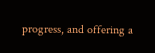progress, and offering a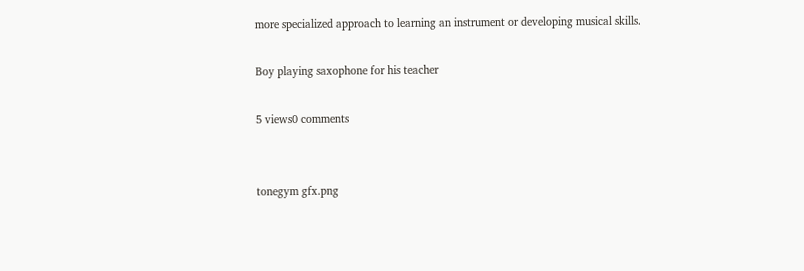more specialized approach to learning an instrument or developing musical skills.

Boy playing saxophone for his teacher

5 views0 comments


tonegym gfx.png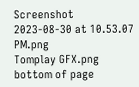Screenshot 2023-08-30 at 10.53.07 PM.png
Tomplay GFX.png
bottom of page